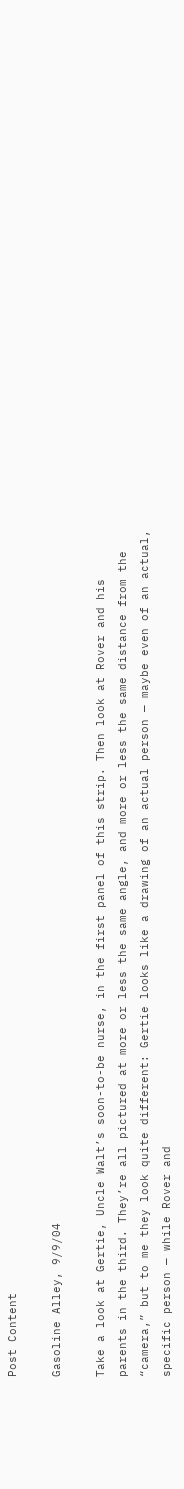Post Content

Gasoline Alley, 9/9/04

Take a look at Gertie, Uncle Walt’s soon-to-be nurse, in the first panel of this strip. Then look at Rover and his parents in the third. They’re all pictured at more or less the same angle, and more or less the same distance from the “camera,” but to me they look quite different: Gertie looks like a drawing of an actual person — maybe even of an actual, specific person — while Rover and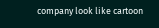company look like cartoon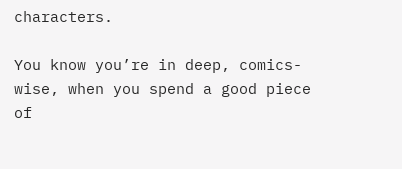characters.

You know you’re in deep, comics-wise, when you spend a good piece of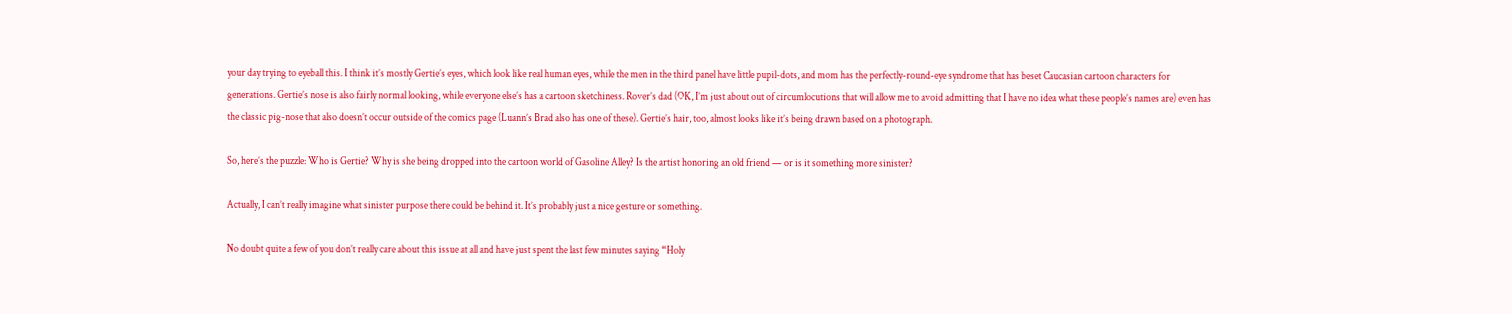your day trying to eyeball this. I think it’s mostly Gertie’s eyes, which look like real human eyes, while the men in the third panel have little pupil-dots, and mom has the perfectly-round-eye syndrome that has beset Caucasian cartoon characters for generations. Gertie’s nose is also fairly normal looking, while everyone else’s has a cartoon sketchiness. Rover’s dad (OK, I’m just about out of circumlocutions that will allow me to avoid admitting that I have no idea what these people’s names are) even has the classic pig-nose that also doesn’t occur outside of the comics page (Luann’s Brad also has one of these). Gertie’s hair, too, almost looks like it’s being drawn based on a photograph.

So, here’s the puzzle: Who is Gertie? Why is she being dropped into the cartoon world of Gasoline Alley? Is the artist honoring an old friend — or is it something more sinister?

Actually, I can’t really imagine what sinister purpose there could be behind it. It’s probably just a nice gesture or something.

No doubt quite a few of you don’t really care about this issue at all and have just spent the last few minutes saying “Holy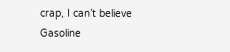crap, I can’t believe Gasoline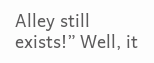Alley still exists!” Well, it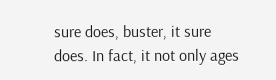sure does, buster, it sure does. In fact, it not only ages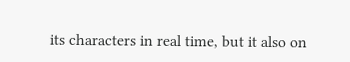its characters in real time, but it also on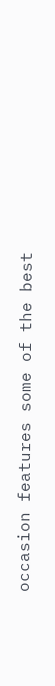occasion features some of the best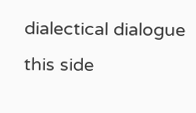dialectical dialogue this side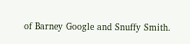of Barney Google and Snuffy Smith.